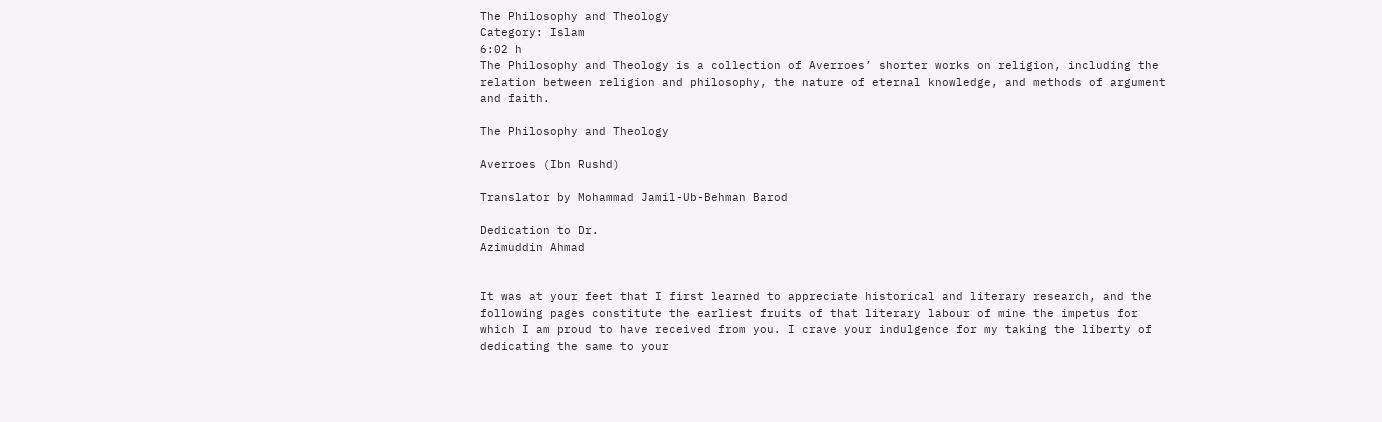The Philosophy and Theology
Category: Islam
6:02 h
The Philosophy and Theology is a collection of Averroes’ shorter works on religion, including the relation between religion and philosophy, the nature of eternal knowledge, and methods of argument and faith.

The Philosophy and Theology

Averroes (Ibn Rushd)

Translator by Mohammad Jamil-Ub-Behman Barod

Dedication to Dr.
Azimuddin Ahmad


It was at your feet that I first learned to appreciate historical and literary research, and the following pages constitute the earliest fruits of that literary labour of mine the impetus for which I am proud to have received from you. I crave your indulgence for my taking the liberty of dedicating the same to your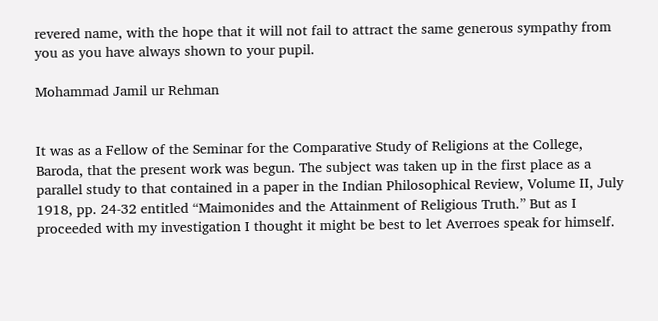revered name, with the hope that it will not fail to attract the same generous sympathy from you as you have always shown to your pupil.

Mohammad Jamil ur Rehman


It was as a Fellow of the Seminar for the Comparative Study of Religions at the College, Baroda, that the present work was begun. The subject was taken up in the first place as a parallel study to that contained in a paper in the Indian Philosophical Review, Volume II, July 1918, pp. 24-32 entitled “Maimonides and the Attainment of Religious Truth.” But as I proceeded with my investigation I thought it might be best to let Averroes speak for himself.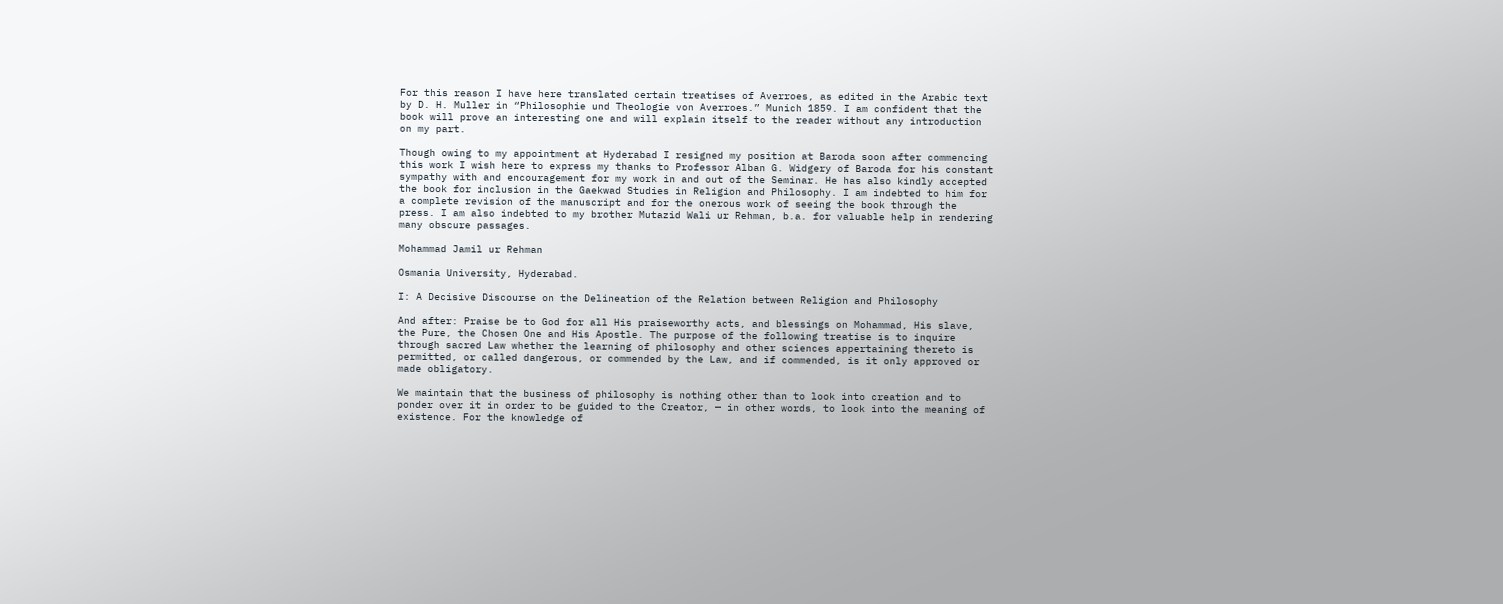For this reason I have here translated certain treatises of Averroes, as edited in the Arabic text by D. H. Muller in “Philosophie und Theologie von Averroes.” Munich 1859. I am confident that the book will prove an interesting one and will explain itself to the reader without any introduction on my part.

Though owing to my appointment at Hyderabad I resigned my position at Baroda soon after commencing this work I wish here to express my thanks to Professor Alban G. Widgery of Baroda for his constant sympathy with and encouragement for my work in and out of the Seminar. He has also kindly accepted the book for inclusion in the Gaekwad Studies in Religion and Philosophy. I am indebted to him for a complete revision of the manuscript and for the onerous work of seeing the book through the press. I am also indebted to my brother Mutazid Wali ur Rehman, b.a. for valuable help in rendering many obscure passages.

Mohammad Jamil ur Rehman

Osmania University, Hyderabad.

I: A Decisive Discourse on the Delineation of the Relation between Religion and Philosophy

And after: Praise be to God for all His praiseworthy acts, and blessings on Mohammad, His slave, the Pure, the Chosen One and His Apostle. The purpose of the following treatise is to inquire through sacred Law whether the learning of philosophy and other sciences appertaining thereto is permitted, or called dangerous, or commended by the Law, and if commended, is it only approved or made obligatory.

We maintain that the business of philosophy is nothing other than to look into creation and to ponder over it in order to be guided to the Creator, — in other words, to look into the meaning of existence. For the knowledge of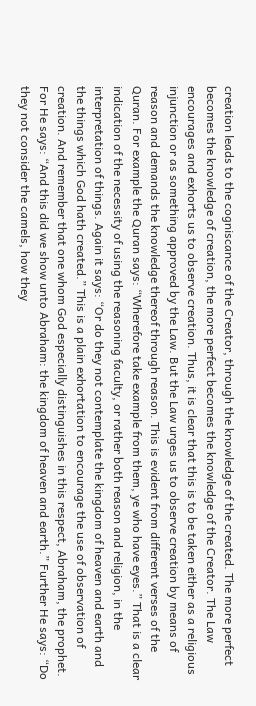creation leads to the cogniscance of the Creator, through the knowledge of the created. The more perfect becomes the knowledge of creation, the more perfect becomes the knowledge of the Creator. The Law encourages and exhorts us to observe creation. Thus, it is clear that this is to be taken either as a religious injunction or as something approved by the Law. But the Law urges us to observe creation by means of reason and demands the knowledge thereof through reason. This is evident from different verses of the Quran. For example the Quran says: “Wherefore take example from them, ye who have eyes.” That is a clear indication of the necessity of using the reasoning faculty, or rather both reason and religion, in the interpretation of things. Again it says: “Or do they not contemplate the kingdom of heaven and earth and the things which God hath created.” This is a plain exhortation to encourage the use of observation of creation. And remember that one whom God especially distinguishes in this respect, Abraham, the prophet. For He says: “And this did we show unto Abraham: the kingdom of heaven and earth.” Further He says: “Do they not consider the camels, how they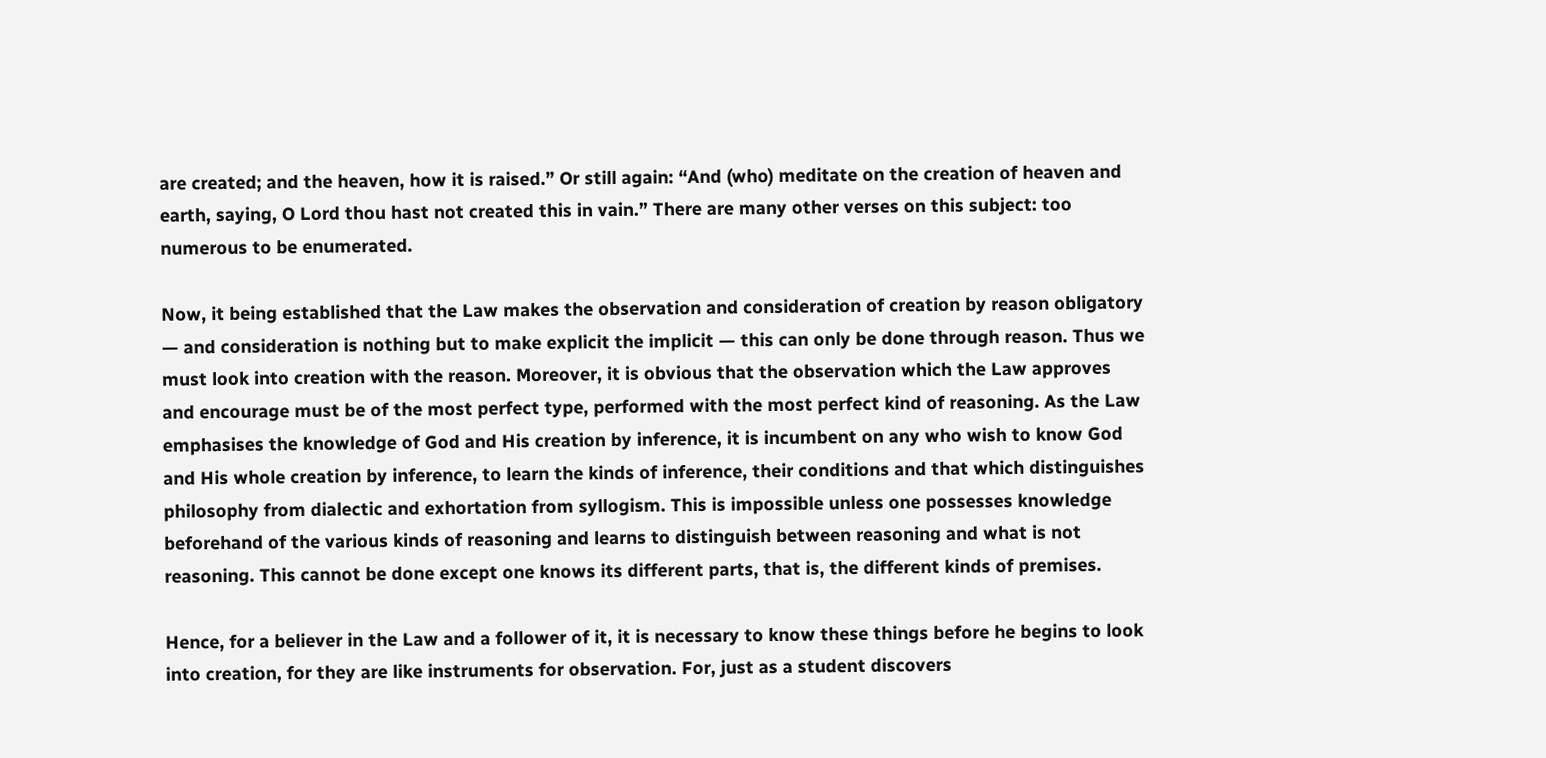are created; and the heaven, how it is raised.” Or still again: “And (who) meditate on the creation of heaven and earth, saying, O Lord thou hast not created this in vain.” There are many other verses on this subject: too numerous to be enumerated.

Now, it being established that the Law makes the observation and consideration of creation by reason obligatory — and consideration is nothing but to make explicit the implicit — this can only be done through reason. Thus we must look into creation with the reason. Moreover, it is obvious that the observation which the Law approves and encourage must be of the most perfect type, performed with the most perfect kind of reasoning. As the Law emphasises the knowledge of God and His creation by inference, it is incumbent on any who wish to know God and His whole creation by inference, to learn the kinds of inference, their conditions and that which distinguishes philosophy from dialectic and exhortation from syllogism. This is impossible unless one possesses knowledge beforehand of the various kinds of reasoning and learns to distinguish between reasoning and what is not reasoning. This cannot be done except one knows its different parts, that is, the different kinds of premises.

Hence, for a believer in the Law and a follower of it, it is necessary to know these things before he begins to look into creation, for they are like instruments for observation. For, just as a student discovers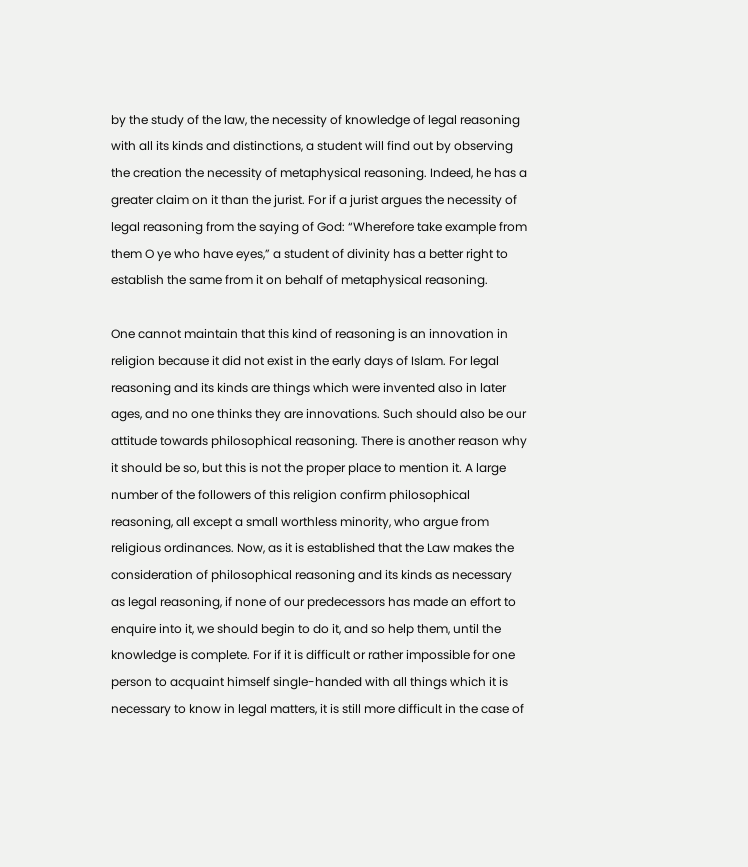by the study of the law, the necessity of knowledge of legal reasoning with all its kinds and distinctions, a student will find out by observing the creation the necessity of metaphysical reasoning. Indeed, he has a greater claim on it than the jurist. For if a jurist argues the necessity of legal reasoning from the saying of God: “Wherefore take example from them O ye who have eyes,” a student of divinity has a better right to establish the same from it on behalf of metaphysical reasoning.

One cannot maintain that this kind of reasoning is an innovation in religion because it did not exist in the early days of Islam. For legal reasoning and its kinds are things which were invented also in later ages, and no one thinks they are innovations. Such should also be our attitude towards philosophical reasoning. There is another reason why it should be so, but this is not the proper place to mention it. A large number of the followers of this religion confirm philosophical reasoning, all except a small worthless minority, who argue from religious ordinances. Now, as it is established that the Law makes the consideration of philosophical reasoning and its kinds as necessary as legal reasoning, if none of our predecessors has made an effort to enquire into it, we should begin to do it, and so help them, until the knowledge is complete. For if it is difficult or rather impossible for one person to acquaint himself single-handed with all things which it is necessary to know in legal matters, it is still more difficult in the case of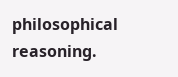philosophical reasoning.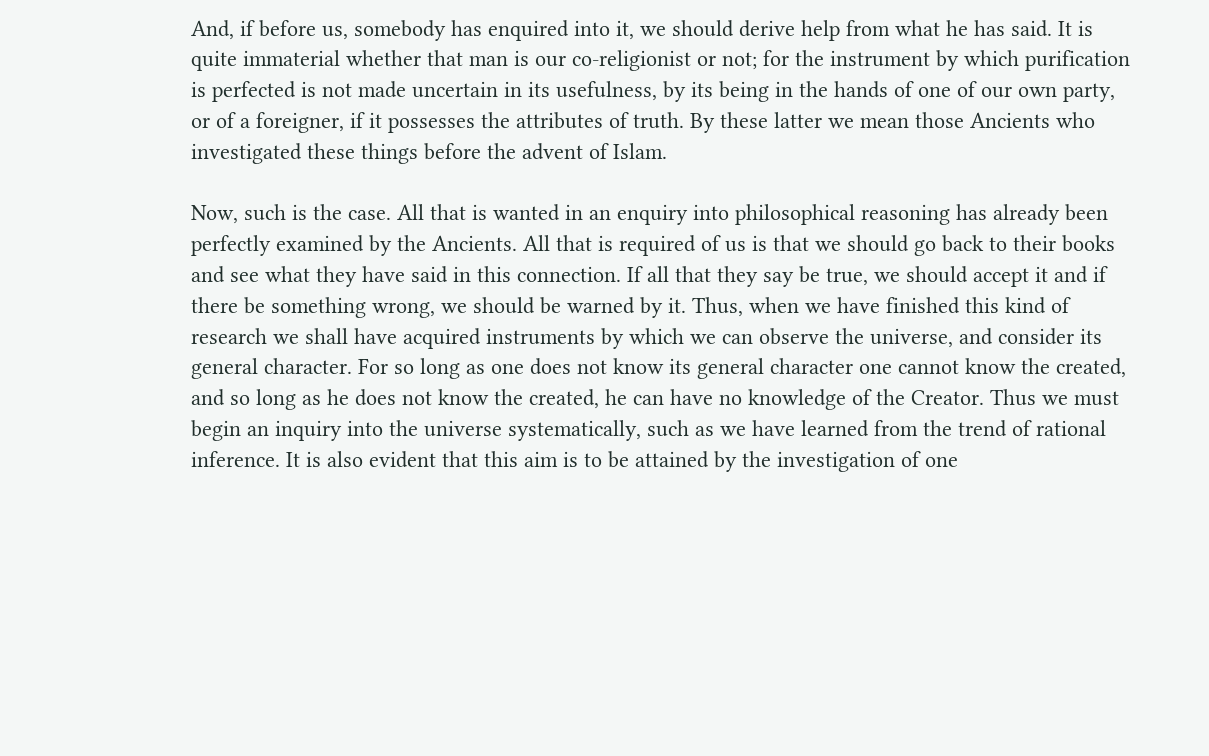And, if before us, somebody has enquired into it, we should derive help from what he has said. It is quite immaterial whether that man is our co-religionist or not; for the instrument by which purification is perfected is not made uncertain in its usefulness, by its being in the hands of one of our own party, or of a foreigner, if it possesses the attributes of truth. By these latter we mean those Ancients who investigated these things before the advent of Islam.

Now, such is the case. All that is wanted in an enquiry into philosophical reasoning has already been perfectly examined by the Ancients. All that is required of us is that we should go back to their books and see what they have said in this connection. If all that they say be true, we should accept it and if there be something wrong, we should be warned by it. Thus, when we have finished this kind of research we shall have acquired instruments by which we can observe the universe, and consider its general character. For so long as one does not know its general character one cannot know the created, and so long as he does not know the created, he can have no knowledge of the Creator. Thus we must begin an inquiry into the universe systematically, such as we have learned from the trend of rational inference. It is also evident that this aim is to be attained by the investigation of one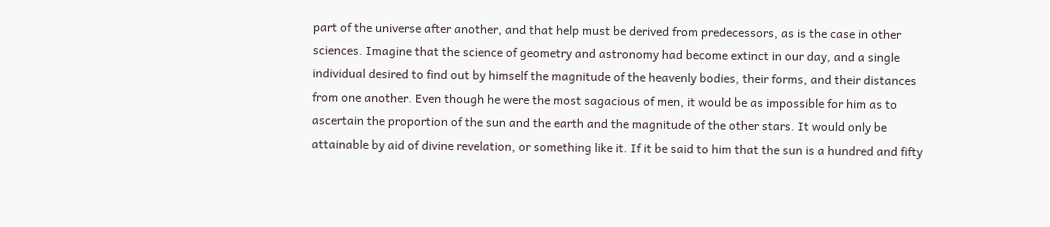part of the universe after another, and that help must be derived from predecessors, as is the case in other sciences. Imagine that the science of geometry and astronomy had become extinct in our day, and a single individual desired to find out by himself the magnitude of the heavenly bodies, their forms, and their distances from one another. Even though he were the most sagacious of men, it would be as impossible for him as to ascertain the proportion of the sun and the earth and the magnitude of the other stars. It would only be attainable by aid of divine revelation, or something like it. If it be said to him that the sun is a hundred and fifty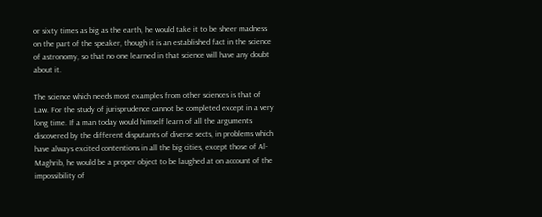or sixty times as big as the earth, he would take it to be sheer madness on the part of the speaker, though it is an established fact in the science of astronomy, so that no one learned in that science will have any doubt about it.

The science which needs most examples from other sciences is that of Law. For the study of jurisprudence cannot be completed except in a very long time. If a man today would himself learn of all the arguments discovered by the different disputants of diverse sects, in problems which have always excited contentions in all the big cities, except those of Al-Maghrib, he would be a proper object to be laughed at on account of the impossibility of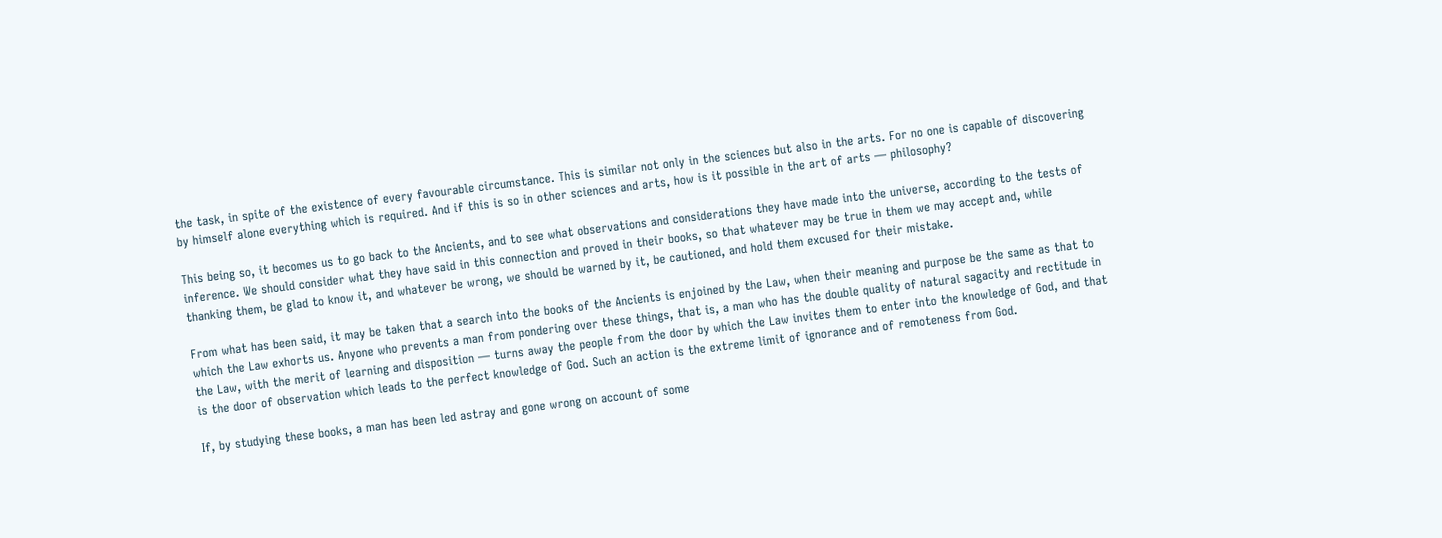the task, in spite of the existence of every favourable circumstance. This is similar not only in the sciences but also in the arts. For no one is capable of discovering by himself alone everything which is required. And if this is so in other sciences and arts, how is it possible in the art of arts — philosophy?

This being so, it becomes us to go back to the Ancients, and to see what observations and considerations they have made into the universe, according to the tests of inference. We should consider what they have said in this connection and proved in their books, so that whatever may be true in them we may accept and, while thanking them, be glad to know it, and whatever be wrong, we should be warned by it, be cautioned, and hold them excused for their mistake.

From what has been said, it may be taken that a search into the books of the Ancients is enjoined by the Law, when their meaning and purpose be the same as that to which the Law exhorts us. Anyone who prevents a man from pondering over these things, that is, a man who has the double quality of natural sagacity and rectitude in the Law, with the merit of learning and disposition — turns away the people from the door by which the Law invites them to enter into the knowledge of God, and that is the door of observation which leads to the perfect knowledge of God. Such an action is the extreme limit of ignorance and of remoteness from God.

If, by studying these books, a man has been led astray and gone wrong on account of some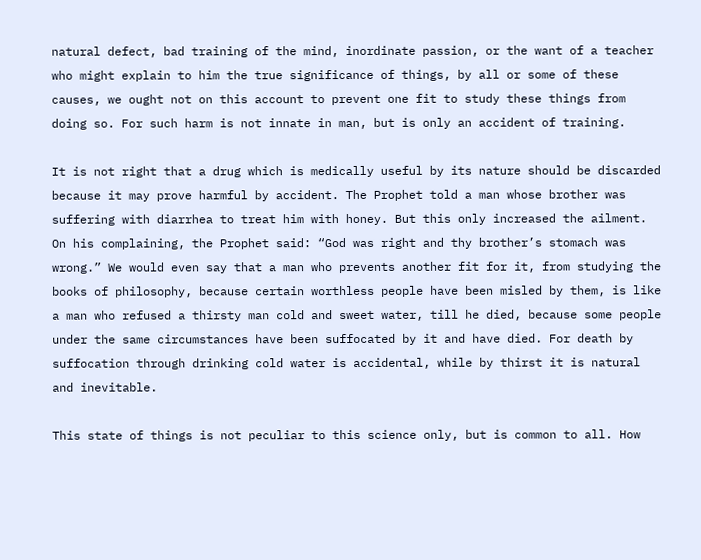natural defect, bad training of the mind, inordinate passion, or the want of a teacher who might explain to him the true significance of things, by all or some of these causes, we ought not on this account to prevent one fit to study these things from doing so. For such harm is not innate in man, but is only an accident of training.

It is not right that a drug which is medically useful by its nature should be discarded because it may prove harmful by accident. The Prophet told a man whose brother was suffering with diarrhea to treat him with honey. But this only increased the ailment. On his complaining, the Prophet said: “God was right and thy brother’s stomach was wrong.” We would even say that a man who prevents another fit for it, from studying the books of philosophy, because certain worthless people have been misled by them, is like a man who refused a thirsty man cold and sweet water, till he died, because some people under the same circumstances have been suffocated by it and have died. For death by suffocation through drinking cold water is accidental, while by thirst it is natural and inevitable.

This state of things is not peculiar to this science only, but is common to all. How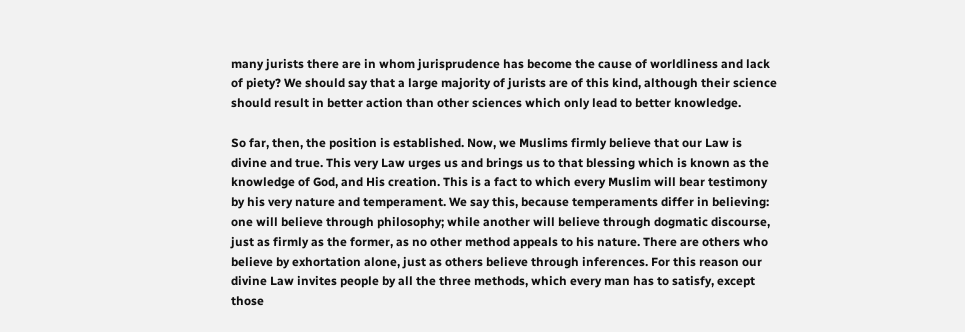many jurists there are in whom jurisprudence has become the cause of worldliness and lack of piety? We should say that a large majority of jurists are of this kind, although their science should result in better action than other sciences which only lead to better knowledge.

So far, then, the position is established. Now, we Muslims firmly believe that our Law is divine and true. This very Law urges us and brings us to that blessing which is known as the knowledge of God, and His creation. This is a fact to which every Muslim will bear testimony by his very nature and temperament. We say this, because temperaments differ in believing: one will believe through philosophy; while another will believe through dogmatic discourse, just as firmly as the former, as no other method appeals to his nature. There are others who believe by exhortation alone, just as others believe through inferences. For this reason our divine Law invites people by all the three methods, which every man has to satisfy, except those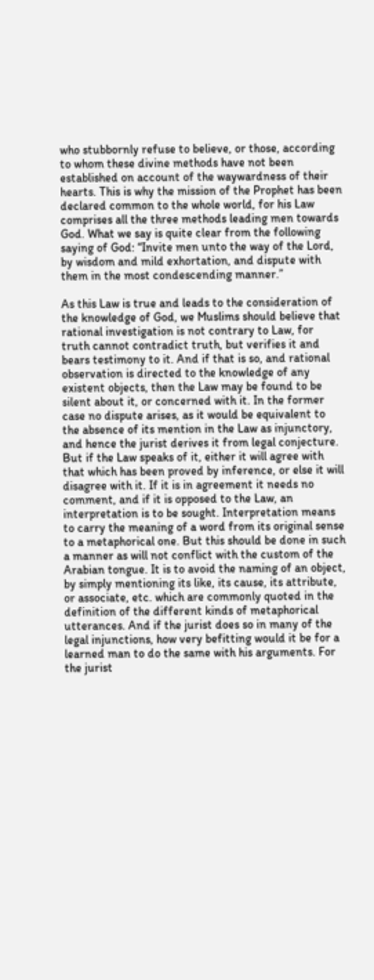who stubbornly refuse to believe, or those, according to whom these divine methods have not been established on account of the waywardness of their hearts. This is why the mission of the Prophet has been declared common to the whole world, for his Law comprises all the three methods leading men towards God. What we say is quite clear from the following saying of God: “Invite men unto the way of the Lord, by wisdom and mild exhortation, and dispute with them in the most condescending manner.”

As this Law is true and leads to the consideration of the knowledge of God, we Muslims should believe that rational investigation is not contrary to Law, for truth cannot contradict truth, but verifies it and bears testimony to it. And if that is so, and rational observation is directed to the knowledge of any existent objects, then the Law may be found to be silent about it, or concerned with it. In the former case no dispute arises, as it would be equivalent to the absence of its mention in the Law as injunctory, and hence the jurist derives it from legal conjecture. But if the Law speaks of it, either it will agree with that which has been proved by inference, or else it will disagree with it. If it is in agreement it needs no comment, and if it is opposed to the Law, an interpretation is to be sought. Interpretation means to carry the meaning of a word from its original sense to a metaphorical one. But this should be done in such a manner as will not conflict with the custom of the Arabian tongue. It is to avoid the naming of an object, by simply mentioning its like, its cause, its attribute, or associate, etc. which are commonly quoted in the definition of the different kinds of metaphorical utterances. And if the jurist does so in many of the legal injunctions, how very befitting would it be for a learned man to do the same with his arguments. For the jurist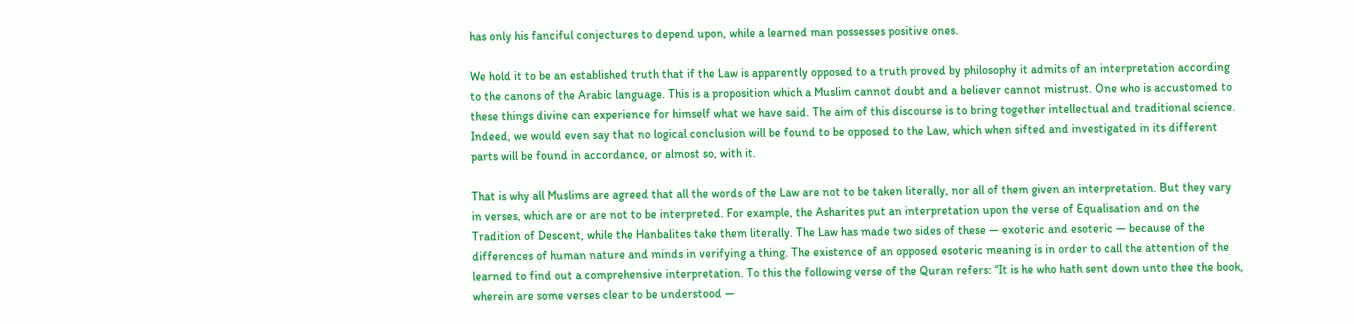has only his fanciful conjectures to depend upon, while a learned man possesses positive ones.

We hold it to be an established truth that if the Law is apparently opposed to a truth proved by philosophy it admits of an interpretation according to the canons of the Arabic language. This is a proposition which a Muslim cannot doubt and a believer cannot mistrust. One who is accustomed to these things divine can experience for himself what we have said. The aim of this discourse is to bring together intellectual and traditional science. Indeed, we would even say that no logical conclusion will be found to be opposed to the Law, which when sifted and investigated in its different parts will be found in accordance, or almost so, with it.

That is why all Muslims are agreed that all the words of the Law are not to be taken literally, nor all of them given an interpretation. But they vary in verses, which are or are not to be interpreted. For example, the Asharites put an interpretation upon the verse of Equalisation and on the Tradition of Descent, while the Hanbalites take them literally. The Law has made two sides of these — exoteric and esoteric — because of the differences of human nature and minds in verifying a thing. The existence of an opposed esoteric meaning is in order to call the attention of the learned to find out a comprehensive interpretation. To this the following verse of the Quran refers: “It is he who hath sent down unto thee the book, wherein are some verses clear to be understood —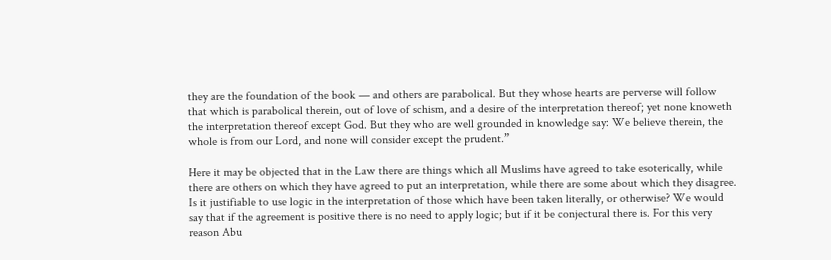they are the foundation of the book — and others are parabolical. But they whose hearts are perverse will follow that which is parabolical therein, out of love of schism, and a desire of the interpretation thereof; yet none knoweth the interpretation thereof except God. But they who are well grounded in knowledge say: We believe therein, the whole is from our Lord, and none will consider except the prudent.”

Here it may be objected that in the Law there are things which all Muslims have agreed to take esoterically, while there are others on which they have agreed to put an interpretation, while there are some about which they disagree. Is it justifiable to use logic in the interpretation of those which have been taken literally, or otherwise? We would say that if the agreement is positive there is no need to apply logic; but if it be conjectural there is. For this very reason Abu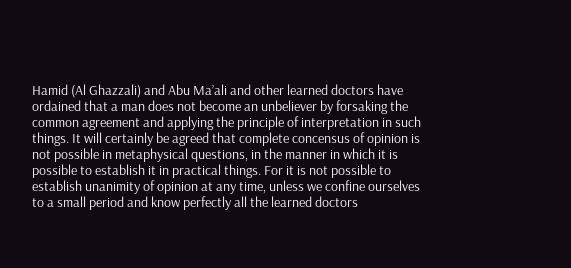Hamid (Al Ghazzali) and Abu Ma’ali and other learned doctors have ordained that a man does not become an unbeliever by forsaking the common agreement and applying the principle of interpretation in such things. It will certainly be agreed that complete concensus of opinion is not possible in metaphysical questions, in the manner in which it is possible to establish it in practical things. For it is not possible to establish unanimity of opinion at any time, unless we confine ourselves to a small period and know perfectly all the learned doctors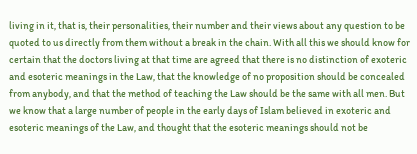living in it, that is, their personalities, their number and their views about any question to be quoted to us directly from them without a break in the chain. With all this we should know for certain that the doctors living at that time are agreed that there is no distinction of exoteric and esoteric meanings in the Law, that the knowledge of no proposition should be concealed from anybody, and that the method of teaching the Law should be the same with all men. But we know that a large number of people in the early days of Islam believed in exoteric and esoteric meanings of the Law, and thought that the esoteric meanings should not be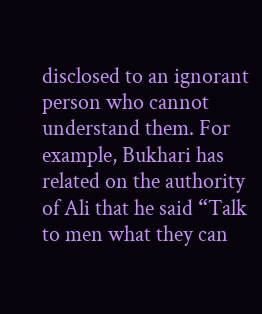disclosed to an ignorant person who cannot understand them. For example, Bukhari has related on the authority of Ali that he said “Talk to men what they can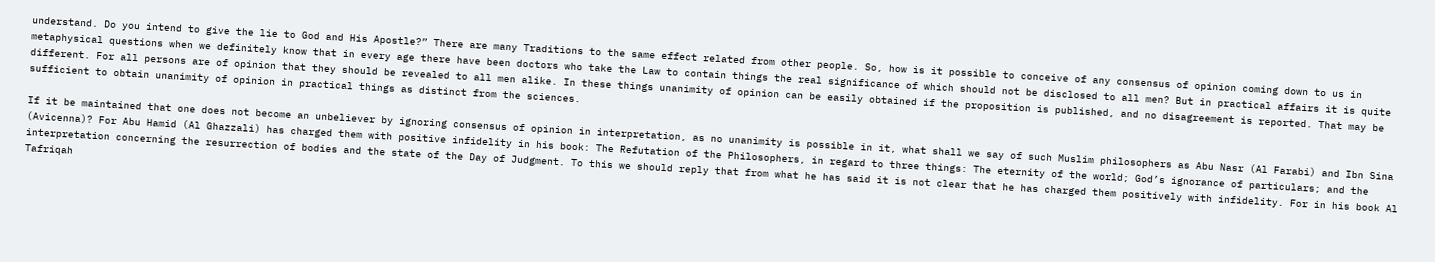understand. Do you intend to give the lie to God and His Apostle?” There are many Traditions to the same effect related from other people. So, how is it possible to conceive of any consensus of opinion coming down to us in metaphysical questions when we definitely know that in every age there have been doctors who take the Law to contain things the real significance of which should not be disclosed to all men? But in practical affairs it is quite different. For all persons are of opinion that they should be revealed to all men alike. In these things unanimity of opinion can be easily obtained if the proposition is published, and no disagreement is reported. That may be sufficient to obtain unanimity of opinion in practical things as distinct from the sciences.

If it be maintained that one does not become an unbeliever by ignoring consensus of opinion in interpretation, as no unanimity is possible in it, what shall we say of such Muslim philosophers as Abu Nasr (Al Farabi) and Ibn Sina (Avicenna)? For Abu Hamid (Al Ghazzali) has charged them with positive infidelity in his book: The Refutation of the Philosophers, in regard to three things: The eternity of the world; God’s ignorance of particulars; and the interpretation concerning the resurrection of bodies and the state of the Day of Judgment. To this we should reply that from what he has said it is not clear that he has charged them positively with infidelity. For in his book Al Tafriqah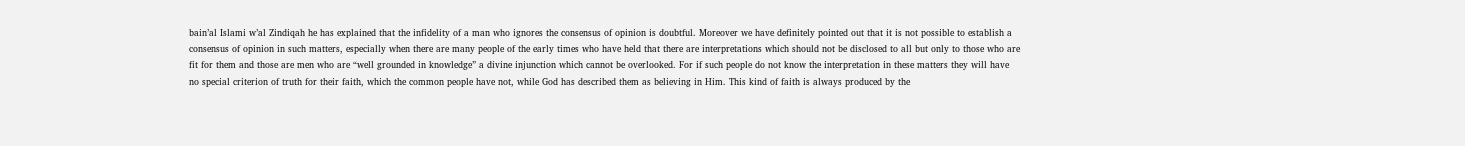bain’al Islami w’al Zindiqah he has explained that the infidelity of a man who ignores the consensus of opinion is doubtful. Moreover we have definitely pointed out that it is not possible to establish a consensus of opinion in such matters, especially when there are many people of the early times who have held that there are interpretations which should not be disclosed to all but only to those who are fit for them and those are men who are “well grounded in knowledge” a divine injunction which cannot be overlooked. For if such people do not know the interpretation in these matters they will have no special criterion of truth for their faith, which the common people have not, while God has described them as believing in Him. This kind of faith is always produced by the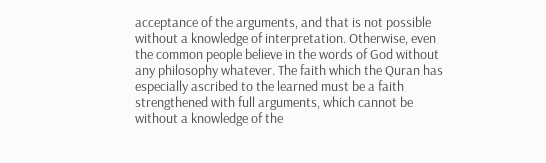acceptance of the arguments, and that is not possible without a knowledge of interpretation. Otherwise, even the common people believe in the words of God without any philosophy whatever. The faith which the Quran has especially ascribed to the learned must be a faith strengthened with full arguments, which cannot be without a knowledge of the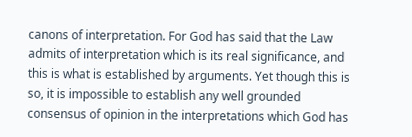canons of interpretation. For God has said that the Law admits of interpretation which is its real significance, and this is what is established by arguments. Yet though this is so, it is impossible to establish any well grounded consensus of opinion in the interpretations which God has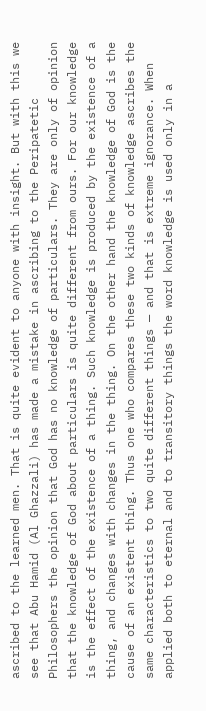ascribed to the learned men. That is quite evident to anyone with insight. But with this we see that Abu Hamid (Al Ghazzali) has made a mistake in ascribing to the Peripatetic Philosophers the opinion that God has no knowledge of particulars. They are only of opinion that the knowledge of God about particulars is quite different from ours. For our knowledge is the effect of the existence of a thing. Such knowledge is produced by the existence of a thing, and changes with changes in the thing. On the other hand the knowledge of God is the cause of an existent thing. Thus one who compares these two kinds of knowledge ascribes the same characteristics to two quite different things — and that is extreme ignorance. When applied both to eternal and to transitory things the word knowledge is used only in a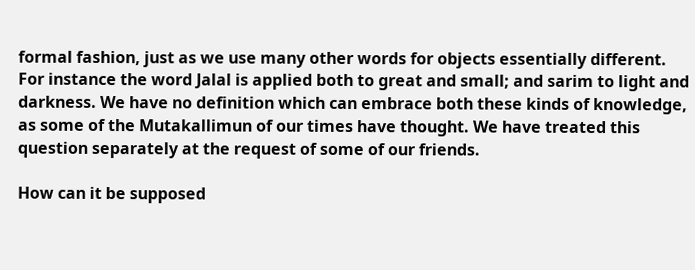formal fashion, just as we use many other words for objects essentially different. For instance the word Jalal is applied both to great and small; and sarim to light and darkness. We have no definition which can embrace both these kinds of knowledge, as some of the Mutakallimun of our times have thought. We have treated this question separately at the request of some of our friends.

How can it be supposed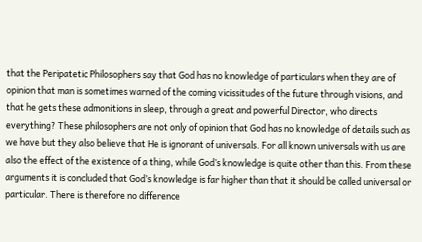that the Peripatetic Philosophers say that God has no knowledge of particulars when they are of opinion that man is sometimes warned of the coming vicissitudes of the future through visions, and that he gets these admonitions in sleep, through a great and powerful Director, who directs everything? These philosophers are not only of opinion that God has no knowledge of details such as we have but they also believe that He is ignorant of universals. For all known universals with us are also the effect of the existence of a thing, while God’s knowledge is quite other than this. From these arguments it is concluded that God’s knowledge is far higher than that it should be called universal or particular. There is therefore no difference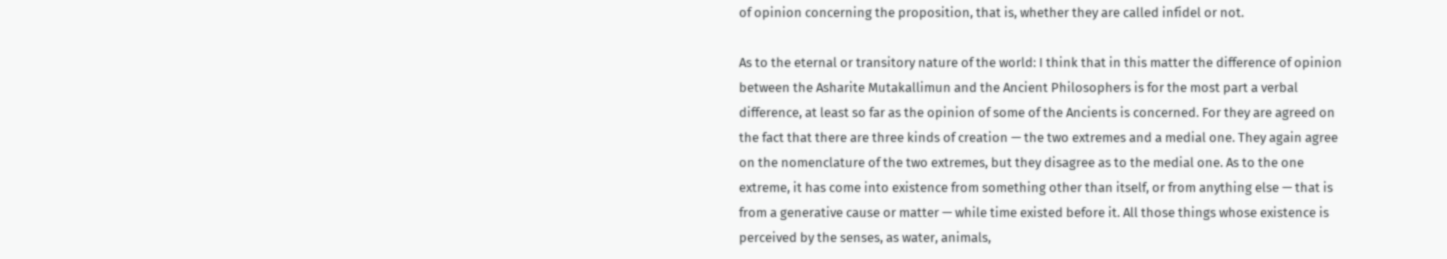of opinion concerning the proposition, that is, whether they are called infidel or not.

As to the eternal or transitory nature of the world: I think that in this matter the difference of opinion between the Asharite Mutakallimun and the Ancient Philosophers is for the most part a verbal difference, at least so far as the opinion of some of the Ancients is concerned. For they are agreed on the fact that there are three kinds of creation — the two extremes and a medial one. They again agree on the nomenclature of the two extremes, but they disagree as to the medial one. As to the one extreme, it has come into existence from something other than itself, or from anything else — that is from a generative cause or matter — while time existed before it. All those things whose existence is perceived by the senses, as water, animals,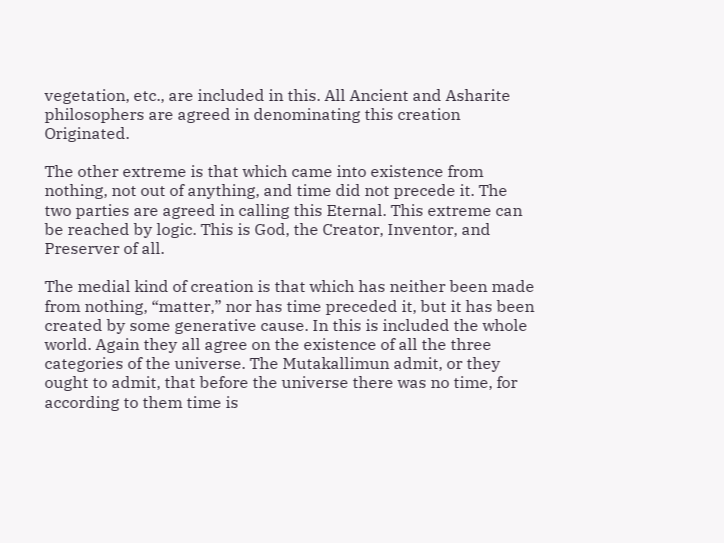vegetation, etc., are included in this. All Ancient and Asharite philosophers are agreed in denominating this creation Originated.

The other extreme is that which came into existence from nothing, not out of anything, and time did not precede it. The two parties are agreed in calling this Eternal. This extreme can be reached by logic. This is God, the Creator, Inventor, and Preserver of all.

The medial kind of creation is that which has neither been made from nothing, “matter,” nor has time preceded it, but it has been created by some generative cause. In this is included the whole world. Again they all agree on the existence of all the three categories of the universe. The Mutakallimun admit, or they ought to admit, that before the universe there was no time, for according to them time is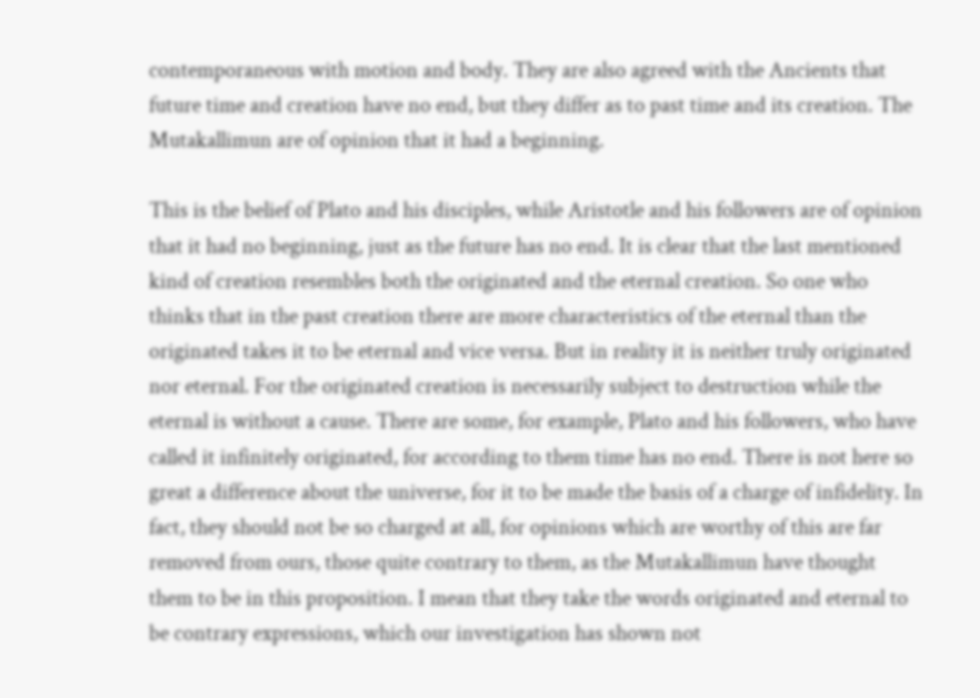contemporaneous with motion and body. They are also agreed with the Ancients that future time and creation have no end, but they differ as to past time and its creation. The Mutakallimun are of opinion that it had a beginning.

This is the belief of Plato and his disciples, while Aristotle and his followers are of opinion that it had no beginning, just as the future has no end. It is clear that the last mentioned kind of creation resembles both the originated and the eternal creation. So one who thinks that in the past creation there are more characteristics of the eternal than the originated takes it to be eternal and vice versa. But in reality it is neither truly originated nor eternal. For the originated creation is necessarily subject to destruction while the eternal is without a cause. There are some, for example, Plato and his followers, who have called it infinitely originated, for according to them time has no end. There is not here so great a difference about the universe, for it to be made the basis of a charge of infidelity. In fact, they should not be so charged at all, for opinions which are worthy of this are far removed from ours, those quite contrary to them, as the Mutakallimun have thought them to be in this proposition. I mean that they take the words originated and eternal to be contrary expressions, which our investigation has shown not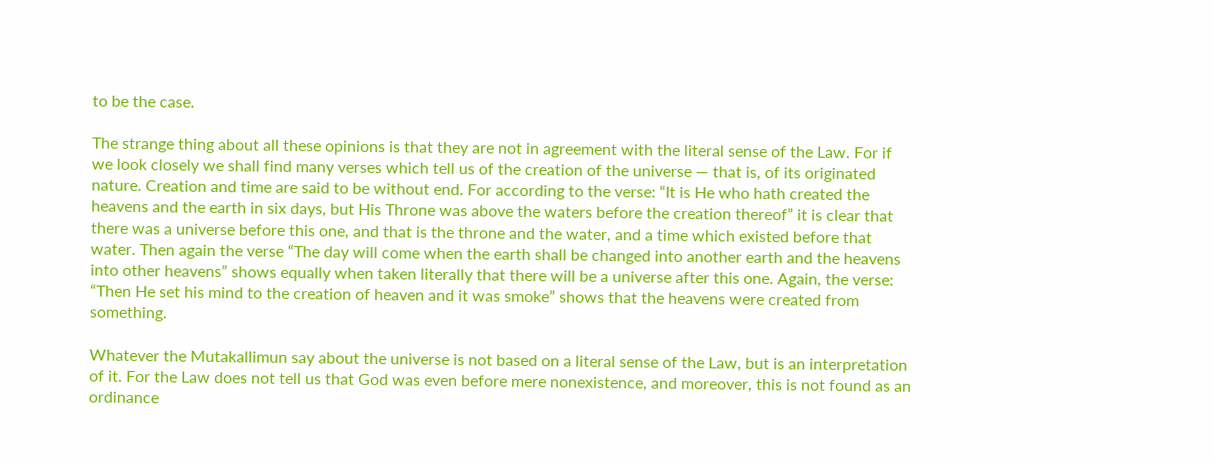to be the case.

The strange thing about all these opinions is that they are not in agreement with the literal sense of the Law. For if we look closely we shall find many verses which tell us of the creation of the universe — that is, of its originated nature. Creation and time are said to be without end. For according to the verse: “It is He who hath created the heavens and the earth in six days, but His Throne was above the waters before the creation thereof” it is clear that there was a universe before this one, and that is the throne and the water, and a time which existed before that water. Then again the verse “The day will come when the earth shall be changed into another earth and the heavens into other heavens” shows equally when taken literally that there will be a universe after this one. Again, the verse: “Then He set his mind to the creation of heaven and it was smoke” shows that the heavens were created from something.

Whatever the Mutakallimun say about the universe is not based on a literal sense of the Law, but is an interpretation of it. For the Law does not tell us that God was even before mere nonexistence, and moreover, this is not found as an ordinance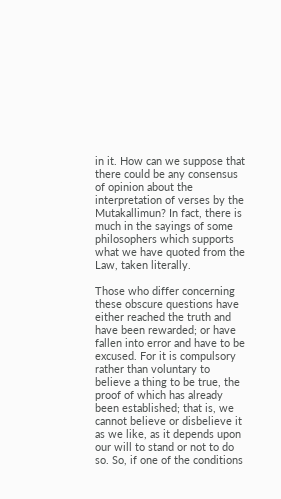in it. How can we suppose that there could be any consensus of opinion about the interpretation of verses by the Mutakallimun? In fact, there is much in the sayings of some philosophers which supports what we have quoted from the Law, taken literally.

Those who differ concerning these obscure questions have either reached the truth and have been rewarded; or have fallen into error and have to be excused. For it is compulsory rather than voluntary to believe a thing to be true, the proof of which has already been established; that is, we cannot believe or disbelieve it as we like, as it depends upon our will to stand or not to do so. So, if one of the conditions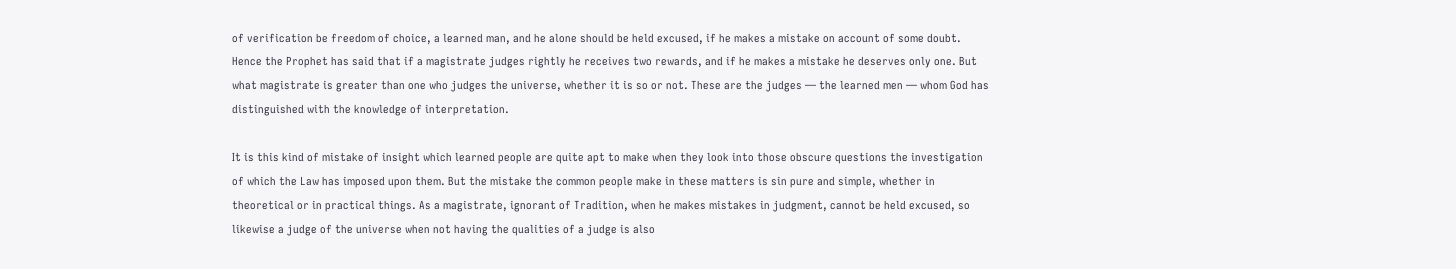of verification be freedom of choice, a learned man, and he alone should be held excused, if he makes a mistake on account of some doubt. Hence the Prophet has said that if a magistrate judges rightly he receives two rewards, and if he makes a mistake he deserves only one. But what magistrate is greater than one who judges the universe, whether it is so or not. These are the judges — the learned men — whom God has distinguished with the knowledge of interpretation.

It is this kind of mistake of insight which learned people are quite apt to make when they look into those obscure questions the investigation of which the Law has imposed upon them. But the mistake the common people make in these matters is sin pure and simple, whether in theoretical or in practical things. As a magistrate, ignorant of Tradition, when he makes mistakes in judgment, cannot be held excused, so likewise a judge of the universe when not having the qualities of a judge is also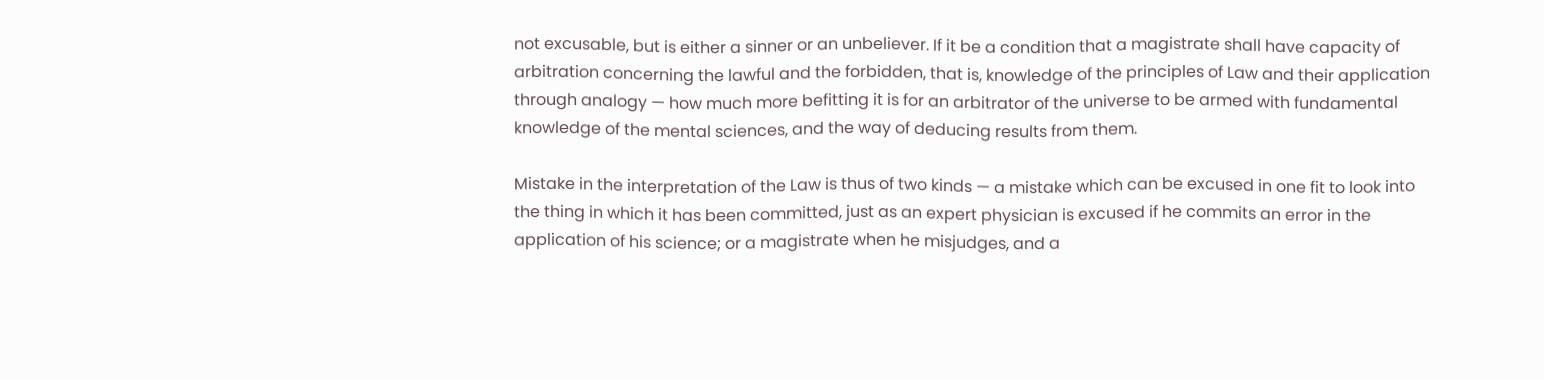not excusable, but is either a sinner or an unbeliever. If it be a condition that a magistrate shall have capacity of arbitration concerning the lawful and the forbidden, that is, knowledge of the principles of Law and their application through analogy — how much more befitting it is for an arbitrator of the universe to be armed with fundamental knowledge of the mental sciences, and the way of deducing results from them.

Mistake in the interpretation of the Law is thus of two kinds — a mistake which can be excused in one fit to look into the thing in which it has been committed, just as an expert physician is excused if he commits an error in the application of his science; or a magistrate when he misjudges, and a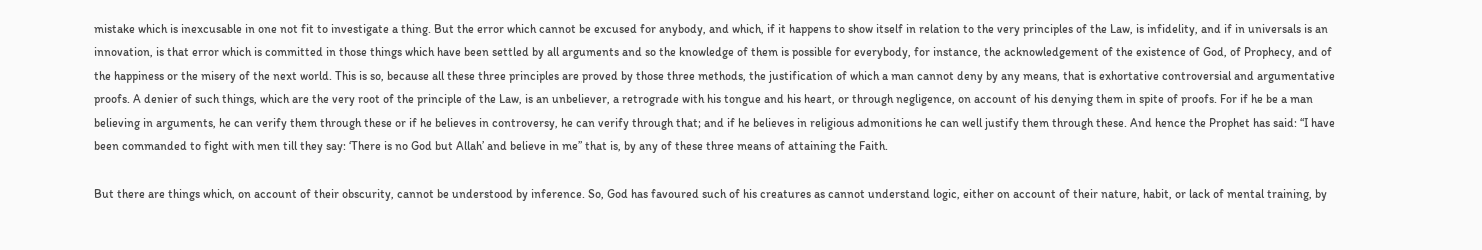mistake which is inexcusable in one not fit to investigate a thing. But the error which cannot be excused for anybody, and which, if it happens to show itself in relation to the very principles of the Law, is infidelity, and if in universals is an innovation, is that error which is committed in those things which have been settled by all arguments and so the knowledge of them is possible for everybody, for instance, the acknowledgement of the existence of God, of Prophecy, and of the happiness or the misery of the next world. This is so, because all these three principles are proved by those three methods, the justification of which a man cannot deny by any means, that is exhortative controversial and argumentative proofs. A denier of such things, which are the very root of the principle of the Law, is an unbeliever, a retrograde with his tongue and his heart, or through negligence, on account of his denying them in spite of proofs. For if he be a man believing in arguments, he can verify them through these or if he believes in controversy, he can verify through that; and if he believes in religious admonitions he can well justify them through these. And hence the Prophet has said: “I have been commanded to fight with men till they say: ‘There is no God but Allah’ and believe in me” that is, by any of these three means of attaining the Faith.

But there are things which, on account of their obscurity, cannot be understood by inference. So, God has favoured such of his creatures as cannot understand logic, either on account of their nature, habit, or lack of mental training, by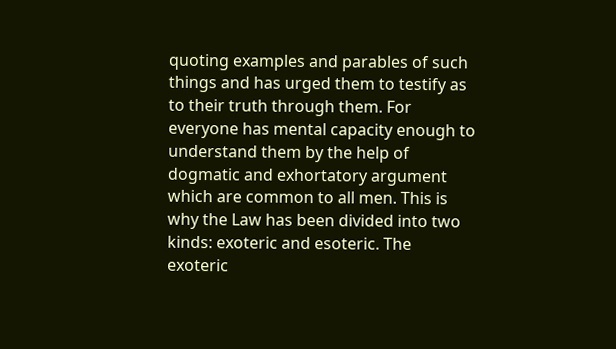quoting examples and parables of such things and has urged them to testify as to their truth through them. For everyone has mental capacity enough to understand them by the help of dogmatic and exhortatory argument which are common to all men. This is why the Law has been divided into two kinds: exoteric and esoteric. The exoteric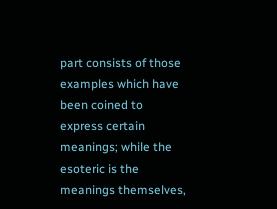part consists of those examples which have been coined to express certain meanings; while the esoteric is the meanings themselves,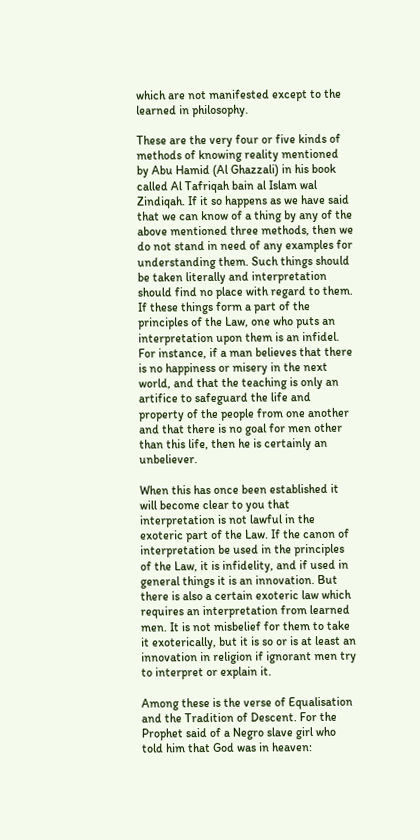which are not manifested except to the learned in philosophy.

These are the very four or five kinds of methods of knowing reality mentioned by Abu Hamid (Al Ghazzali) in his book called Al Tafriqah bain al Islam wal Zindiqah. If it so happens as we have said that we can know of a thing by any of the above mentioned three methods, then we do not stand in need of any examples for understanding them. Such things should be taken literally and interpretation should find no place with regard to them. If these things form a part of the principles of the Law, one who puts an interpretation upon them is an infidel. For instance, if a man believes that there is no happiness or misery in the next world, and that the teaching is only an artifice to safeguard the life and property of the people from one another and that there is no goal for men other than this life, then he is certainly an unbeliever.

When this has once been established it will become clear to you that interpretation is not lawful in the exoteric part of the Law. If the canon of interpretation be used in the principles of the Law, it is infidelity, and if used in general things it is an innovation. But there is also a certain exoteric law which requires an interpretation from learned men. It is not misbelief for them to take it exoterically, but it is so or is at least an innovation in religion if ignorant men try to interpret or explain it.

Among these is the verse of Equalisation and the Tradition of Descent. For the Prophet said of a Negro slave girl who told him that God was in heaven: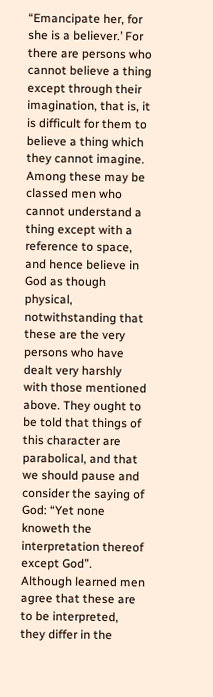“Emancipate her, for she is a believer.’ For there are persons who cannot believe a thing except through their imagination, that is, it is difficult for them to believe a thing which they cannot imagine. Among these may be classed men who cannot understand a thing except with a reference to space, and hence believe in God as though physical, notwithstanding that these are the very persons who have dealt very harshly with those mentioned above. They ought to be told that things of this character are parabolical, and that we should pause and consider the saying of God: “Yet none knoweth the interpretation thereof except God”. Although learned men agree that these are to be interpreted, they differ in the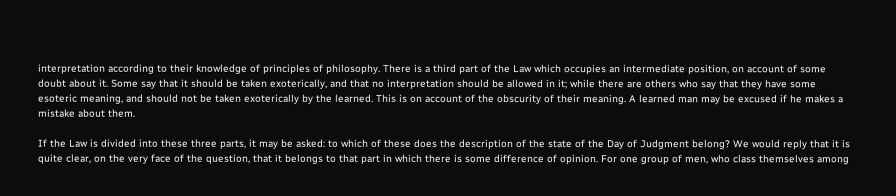interpretation according to their knowledge of principles of philosophy. There is a third part of the Law which occupies an intermediate position, on account of some doubt about it. Some say that it should be taken exoterically, and that no interpretation should be allowed in it; while there are others who say that they have some esoteric meaning, and should not be taken exoterically by the learned. This is on account of the obscurity of their meaning. A learned man may be excused if he makes a mistake about them.

If the Law is divided into these three parts, it may be asked: to which of these does the description of the state of the Day of Judgment belong? We would reply that it is quite clear, on the very face of the question, that it belongs to that part in which there is some difference of opinion. For one group of men, who class themselves among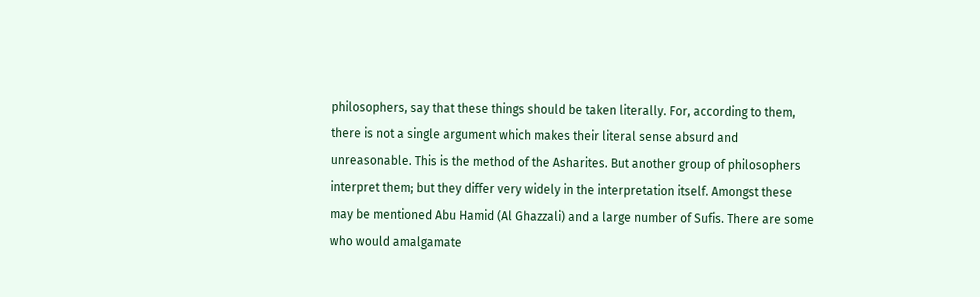philosophers, say that these things should be taken literally. For, according to them, there is not a single argument which makes their literal sense absurd and unreasonable. This is the method of the Asharites. But another group of philosophers interpret them; but they differ very widely in the interpretation itself. Amongst these may be mentioned Abu Hamid (Al Ghazzali) and a large number of Sufis. There are some who would amalgamate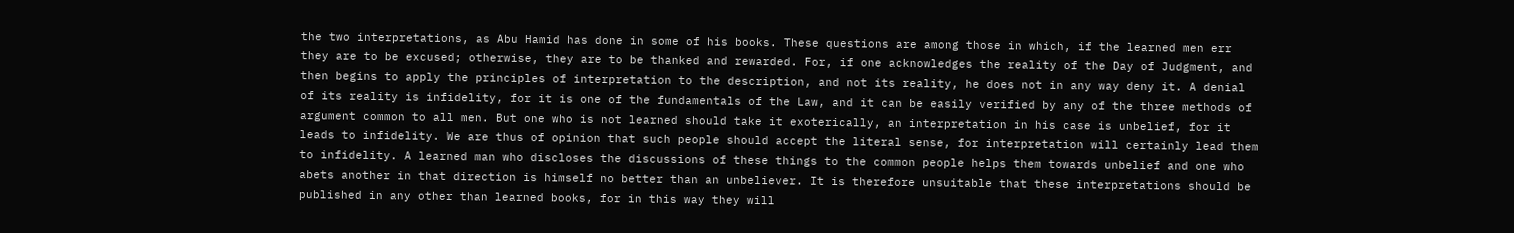the two interpretations, as Abu Hamid has done in some of his books. These questions are among those in which, if the learned men err they are to be excused; otherwise, they are to be thanked and rewarded. For, if one acknowledges the reality of the Day of Judgment, and then begins to apply the principles of interpretation to the description, and not its reality, he does not in any way deny it. A denial of its reality is infidelity, for it is one of the fundamentals of the Law, and it can be easily verified by any of the three methods of argument common to all men. But one who is not learned should take it exoterically, an interpretation in his case is unbelief, for it leads to infidelity. We are thus of opinion that such people should accept the literal sense, for interpretation will certainly lead them to infidelity. A learned man who discloses the discussions of these things to the common people helps them towards unbelief and one who abets another in that direction is himself no better than an unbeliever. It is therefore unsuitable that these interpretations should be published in any other than learned books, for in this way they will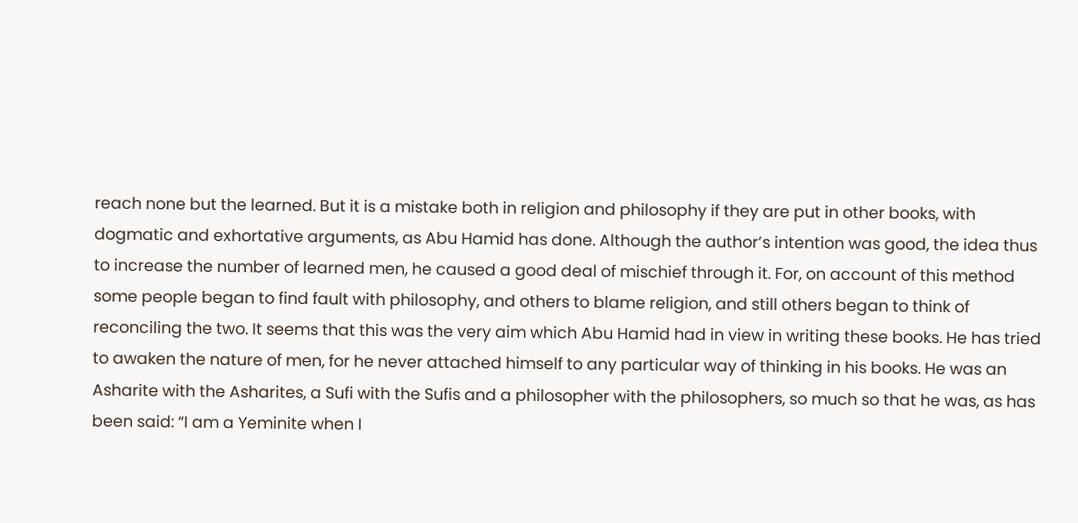reach none but the learned. But it is a mistake both in religion and philosophy if they are put in other books, with dogmatic and exhortative arguments, as Abu Hamid has done. Although the author’s intention was good, the idea thus to increase the number of learned men, he caused a good deal of mischief through it. For, on account of this method some people began to find fault with philosophy, and others to blame religion, and still others began to think of reconciling the two. It seems that this was the very aim which Abu Hamid had in view in writing these books. He has tried to awaken the nature of men, for he never attached himself to any particular way of thinking in his books. He was an Asharite with the Asharites, a Sufi with the Sufis and a philosopher with the philosophers, so much so that he was, as has been said: “I am a Yeminite when I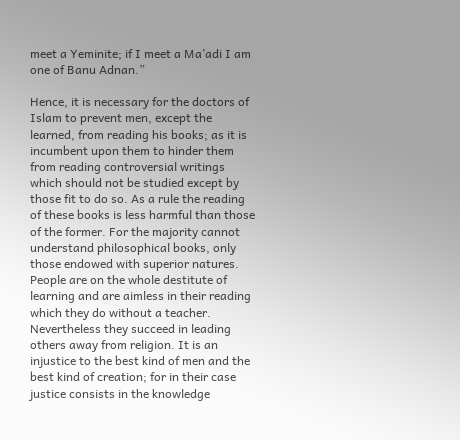meet a Yeminite; if I meet a Ma’adi I am one of Banu Adnan.”

Hence, it is necessary for the doctors of Islam to prevent men, except the learned, from reading his books; as it is incumbent upon them to hinder them from reading controversial writings which should not be studied except by those fit to do so. As a rule the reading of these books is less harmful than those of the former. For the majority cannot understand philosophical books, only those endowed with superior natures. People are on the whole destitute of learning and are aimless in their reading which they do without a teacher. Nevertheless they succeed in leading others away from religion. It is an injustice to the best kind of men and the best kind of creation; for in their case justice consists in the knowledge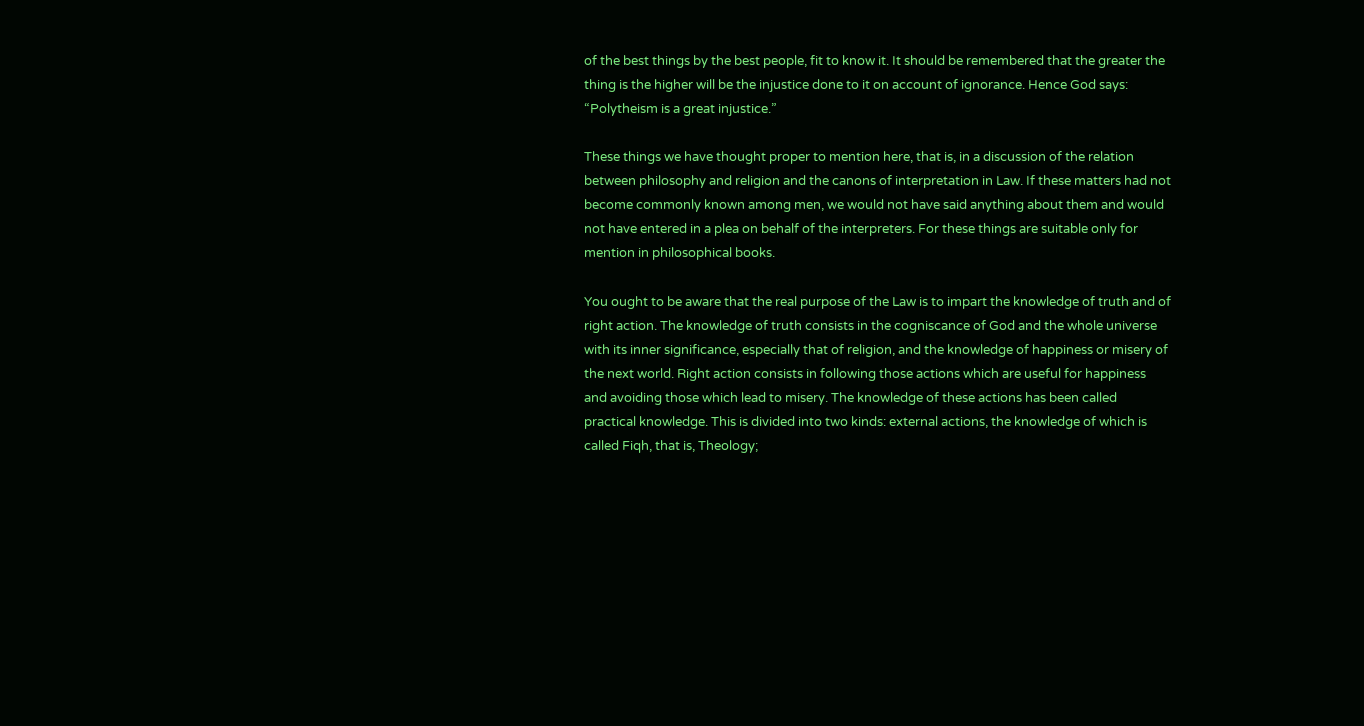of the best things by the best people, fit to know it. It should be remembered that the greater the thing is the higher will be the injustice done to it on account of ignorance. Hence God says: “Polytheism is a great injustice.”

These things we have thought proper to mention here, that is, in a discussion of the relation between philosophy and religion and the canons of interpretation in Law. If these matters had not become commonly known among men, we would not have said anything about them and would not have entered in a plea on behalf of the interpreters. For these things are suitable only for mention in philosophical books.

You ought to be aware that the real purpose of the Law is to impart the knowledge of truth and of right action. The knowledge of truth consists in the cogniscance of God and the whole universe with its inner significance, especially that of religion, and the knowledge of happiness or misery of the next world. Right action consists in following those actions which are useful for happiness and avoiding those which lead to misery. The knowledge of these actions has been called practical knowledge. This is divided into two kinds: external actions, the knowledge of which is called Fiqh, that is, Theology;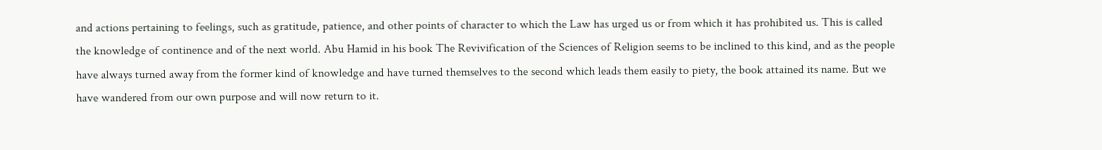and actions pertaining to feelings, such as gratitude, patience, and other points of character to which the Law has urged us or from which it has prohibited us. This is called the knowledge of continence and of the next world. Abu Hamid in his book The Revivification of the Sciences of Religion seems to be inclined to this kind, and as the people have always turned away from the former kind of knowledge and have turned themselves to the second which leads them easily to piety, the book attained its name. But we have wandered from our own purpose and will now return to it.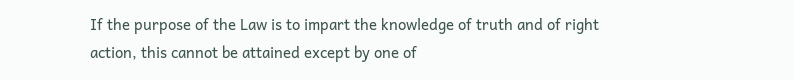If the purpose of the Law is to impart the knowledge of truth and of right action, this cannot be attained except by one of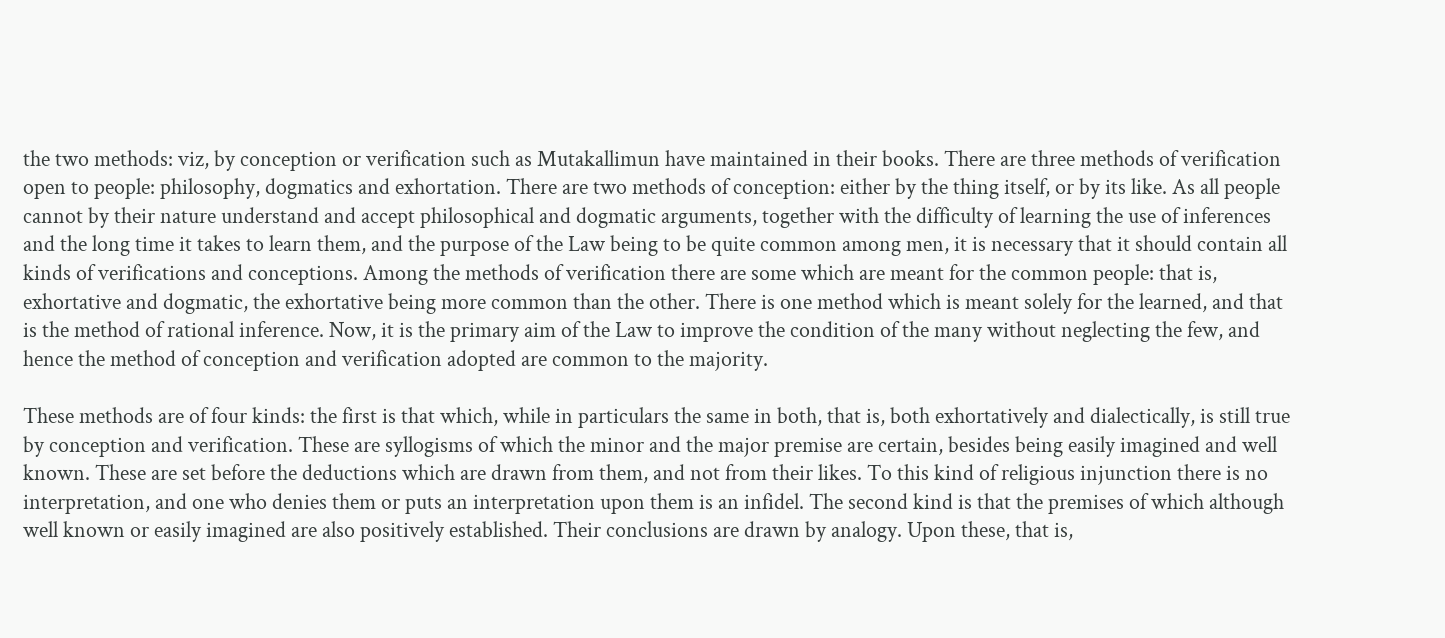the two methods: viz, by conception or verification such as Mutakallimun have maintained in their books. There are three methods of verification open to people: philosophy, dogmatics and exhortation. There are two methods of conception: either by the thing itself, or by its like. As all people cannot by their nature understand and accept philosophical and dogmatic arguments, together with the difficulty of learning the use of inferences and the long time it takes to learn them, and the purpose of the Law being to be quite common among men, it is necessary that it should contain all kinds of verifications and conceptions. Among the methods of verification there are some which are meant for the common people: that is, exhortative and dogmatic, the exhortative being more common than the other. There is one method which is meant solely for the learned, and that is the method of rational inference. Now, it is the primary aim of the Law to improve the condition of the many without neglecting the few, and hence the method of conception and verification adopted are common to the majority.

These methods are of four kinds: the first is that which, while in particulars the same in both, that is, both exhortatively and dialectically, is still true by conception and verification. These are syllogisms of which the minor and the major premise are certain, besides being easily imagined and well known. These are set before the deductions which are drawn from them, and not from their likes. To this kind of religious injunction there is no interpretation, and one who denies them or puts an interpretation upon them is an infidel. The second kind is that the premises of which although well known or easily imagined are also positively established. Their conclusions are drawn by analogy. Upon these, that is,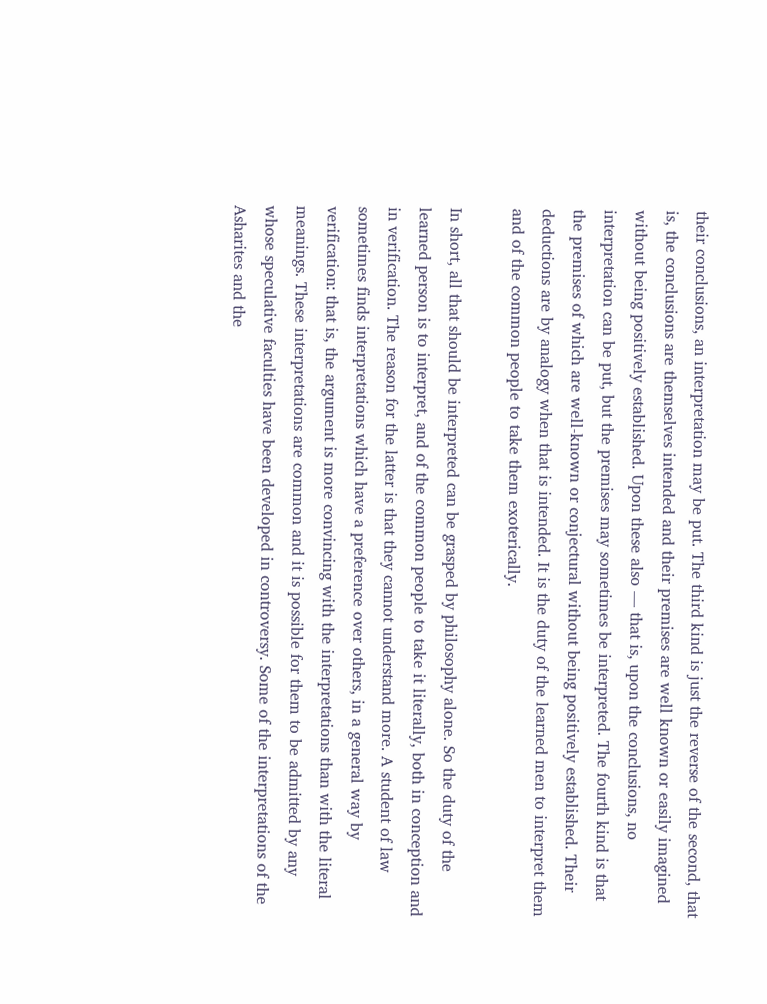their conclusions, an interpretation may be put. The third kind is just the reverse of the second, that is, the conclusions are themselves intended and their premises are well known or easily imagined without being positively established. Upon these also — that is, upon the conclusions, no interpretation can be put, but the premises may sometimes be interpreted. The fourth kind is that the premises of which are well-known or conjectural without being positively established. Their deductions are by analogy when that is intended. It is the duty of the learned men to interpret them and of the common people to take them exoterically.

In short, all that should be interpreted can be grasped by philosophy alone. So the duty of the learned person is to interpret, and of the common people to take it literally, both in conception and in verification. The reason for the latter is that they cannot understand more. A student of law sometimes finds interpretations which have a preference over others, in a general way by verification: that is, the argument is more convincing with the interpretations than with the literal meanings. These interpretations are common and it is possible for them to be admitted by any whose speculative faculties have been developed in controversy. Some of the interpretations of the Asharites and the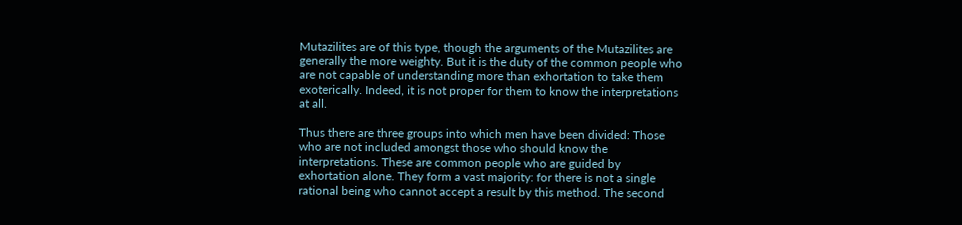Mutazilites are of this type, though the arguments of the Mutazilites are generally the more weighty. But it is the duty of the common people who are not capable of understanding more than exhortation to take them exoterically. Indeed, it is not proper for them to know the interpretations at all.

Thus there are three groups into which men have been divided: Those who are not included amongst those who should know the interpretations. These are common people who are guided by exhortation alone. They form a vast majority: for there is not a single rational being who cannot accept a result by this method. The second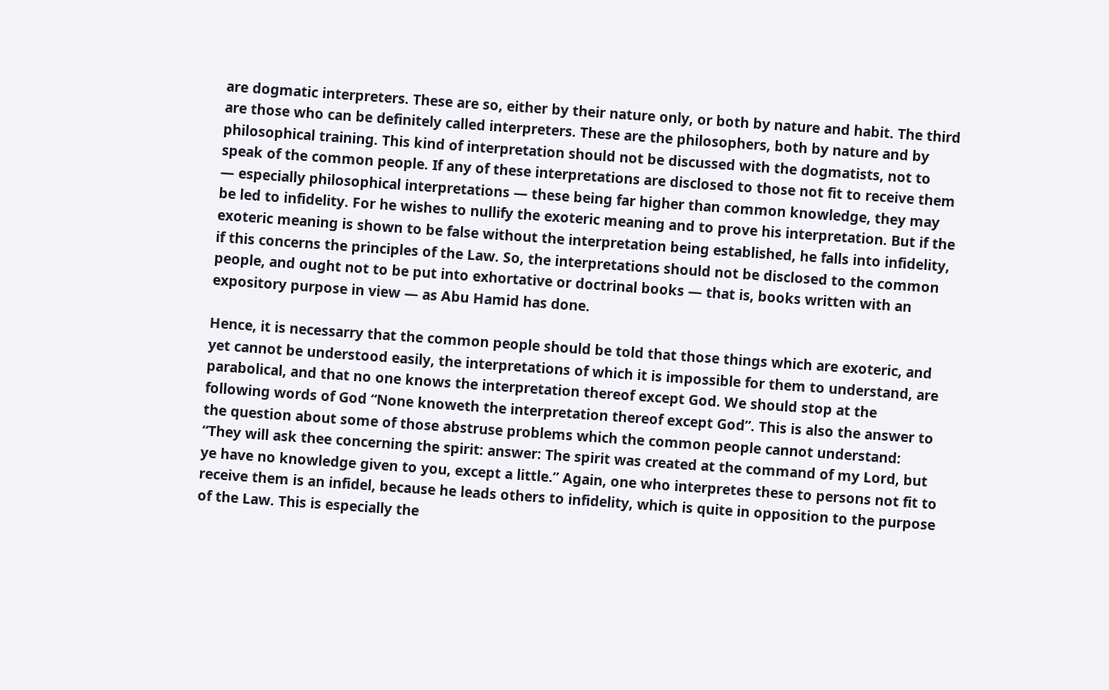are dogmatic interpreters. These are so, either by their nature only, or both by nature and habit. The third are those who can be definitely called interpreters. These are the philosophers, both by nature and by philosophical training. This kind of interpretation should not be discussed with the dogmatists, not to speak of the common people. If any of these interpretations are disclosed to those not fit to receive them — especially philosophical interpretations — these being far higher than common knowledge, they may be led to infidelity. For he wishes to nullify the exoteric meaning and to prove his interpretation. But if the exoteric meaning is shown to be false without the interpretation being established, he falls into infidelity, if this concerns the principles of the Law. So, the interpretations should not be disclosed to the common people, and ought not to be put into exhortative or doctrinal books — that is, books written with an expository purpose in view — as Abu Hamid has done.

Hence, it is necessarry that the common people should be told that those things which are exoteric, and yet cannot be understood easily, the interpretations of which it is impossible for them to understand, are parabolical, and that no one knows the interpretation thereof except God. We should stop at the following words of God “None knoweth the interpretation thereof except God”. This is also the answer to the question about some of those abstruse problems which the common people cannot understand: “They will ask thee concerning the spirit: answer: The spirit was created at the command of my Lord, but ye have no knowledge given to you, except a little.” Again, one who interpretes these to persons not fit to receive them is an infidel, because he leads others to infidelity, which is quite in opposition to the purpose of the Law. This is especially the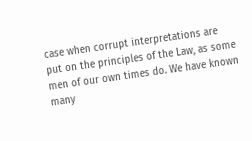case when corrupt interpretations are put on the principles of the Law, as some men of our own times do. We have known many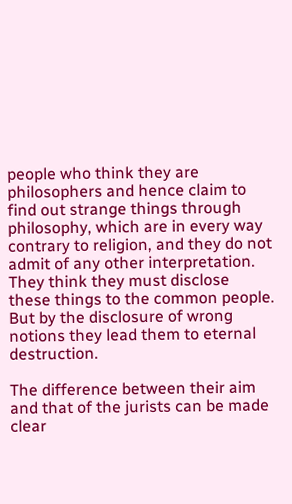people who think they are philosophers and hence claim to find out strange things through philosophy, which are in every way contrary to religion, and they do not admit of any other interpretation. They think they must disclose these things to the common people. But by the disclosure of wrong notions they lead them to eternal destruction.

The difference between their aim and that of the jurists can be made clear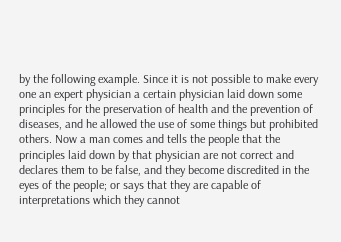by the following example. Since it is not possible to make every one an expert physician a certain physician laid down some principles for the preservation of health and the prevention of diseases, and he allowed the use of some things but prohibited others. Now a man comes and tells the people that the principles laid down by that physician are not correct and declares them to be false, and they become discredited in the eyes of the people; or says that they are capable of interpretations which they cannot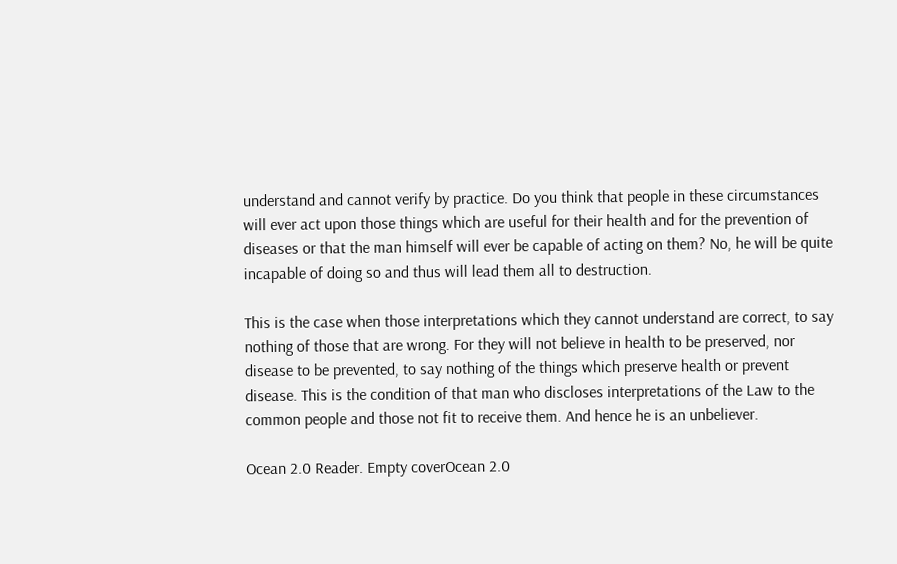understand and cannot verify by practice. Do you think that people in these circumstances will ever act upon those things which are useful for their health and for the prevention of diseases or that the man himself will ever be capable of acting on them? No, he will be quite incapable of doing so and thus will lead them all to destruction.

This is the case when those interpretations which they cannot understand are correct, to say nothing of those that are wrong. For they will not believe in health to be preserved, nor disease to be prevented, to say nothing of the things which preserve health or prevent disease. This is the condition of that man who discloses interpretations of the Law to the common people and those not fit to receive them. And hence he is an unbeliever.

Ocean 2.0 Reader. Empty coverOcean 2.0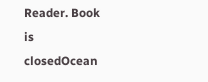Reader. Book is closedOcean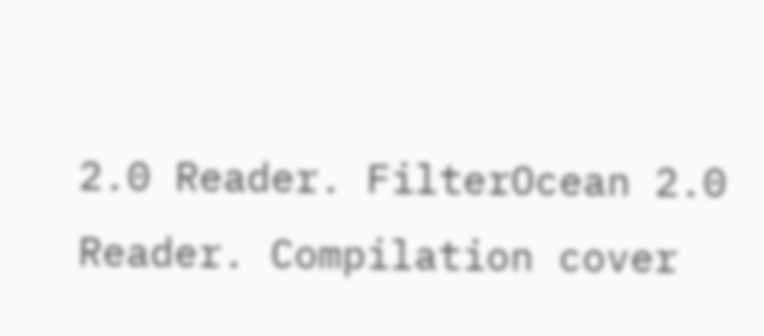2.0 Reader. FilterOcean 2.0 Reader. Compilation cover